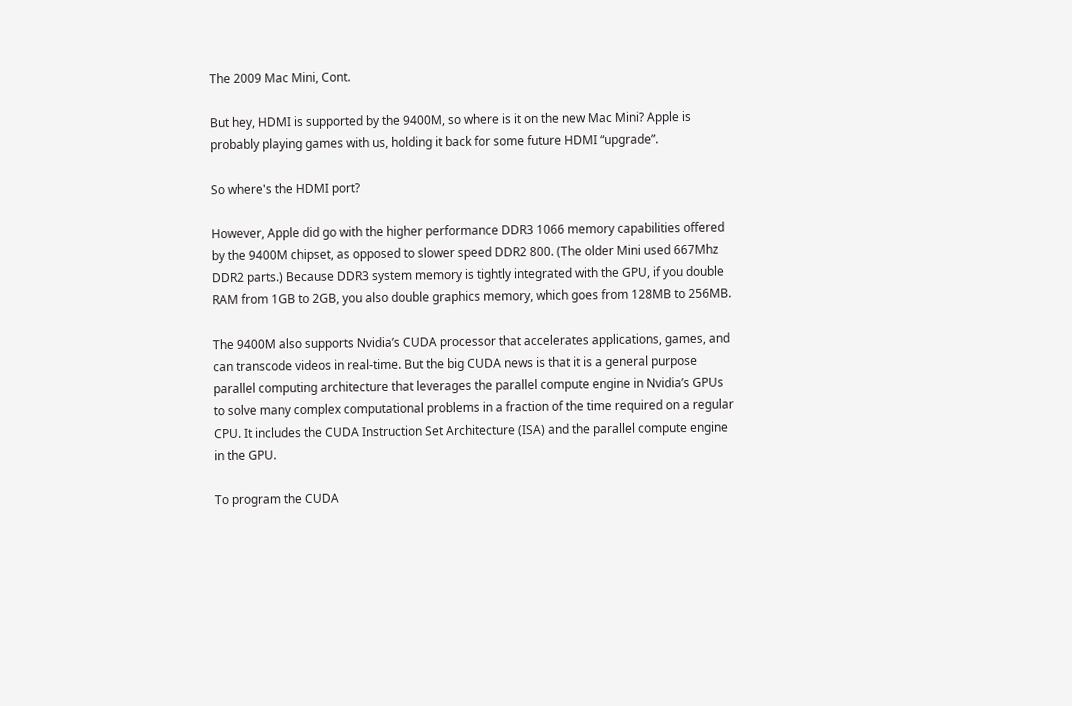The 2009 Mac Mini, Cont.

But hey, HDMI is supported by the 9400M, so where is it on the new Mac Mini? Apple is probably playing games with us, holding it back for some future HDMI “upgrade”.

So where's the HDMI port?

However, Apple did go with the higher performance DDR3 1066 memory capabilities offered by the 9400M chipset, as opposed to slower speed DDR2 800. (The older Mini used 667Mhz DDR2 parts.) Because DDR3 system memory is tightly integrated with the GPU, if you double RAM from 1GB to 2GB, you also double graphics memory, which goes from 128MB to 256MB.

The 9400M also supports Nvidia’s CUDA processor that accelerates applications, games, and can transcode videos in real-time. But the big CUDA news is that it is a general purpose parallel computing architecture that leverages the parallel compute engine in Nvidia’s GPUs to solve many complex computational problems in a fraction of the time required on a regular CPU. It includes the CUDA Instruction Set Architecture (ISA) and the parallel compute engine in the GPU.

To program the CUDA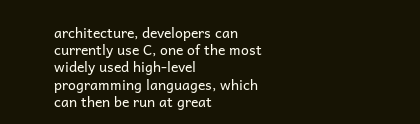architecture, developers can currently use C, one of the most widely used high-level programming languages, which can then be run at great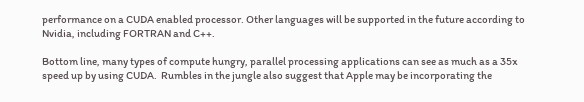performance on a CUDA enabled processor. Other languages will be supported in the future according to Nvidia, including FORTRAN and C++.

Bottom line, many types of compute hungry, parallel processing applications can see as much as a 35x speed up by using CUDA.  Rumbles in the jungle also suggest that Apple may be incorporating the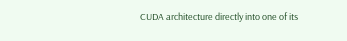CUDA architecture directly into one of its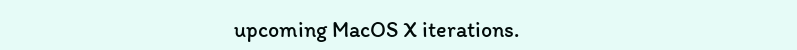upcoming MacOS X iterations.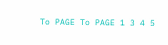To PAGE To PAGE 1 3 4 5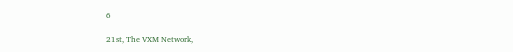6

21st, The VXM Network,